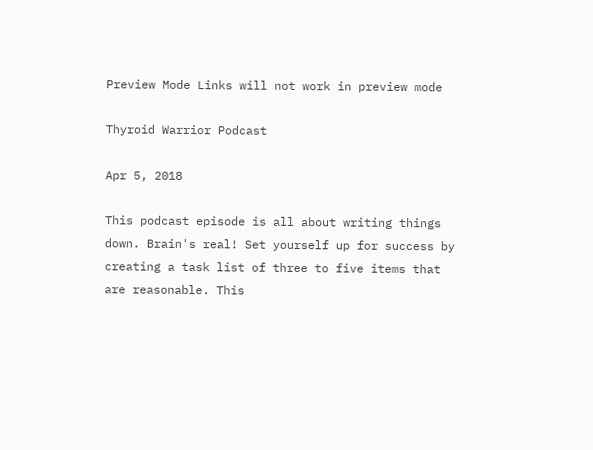Preview Mode Links will not work in preview mode

Thyroid Warrior Podcast

Apr 5, 2018

This podcast episode is all about writing things down. Brain's real! Set yourself up for success by creating a task list of three to five items that are reasonable. This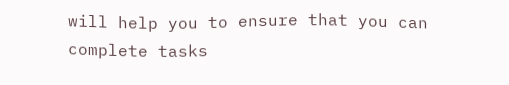will help you to ensure that you can complete tasks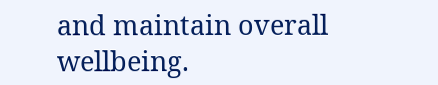and maintain overall wellbeing.